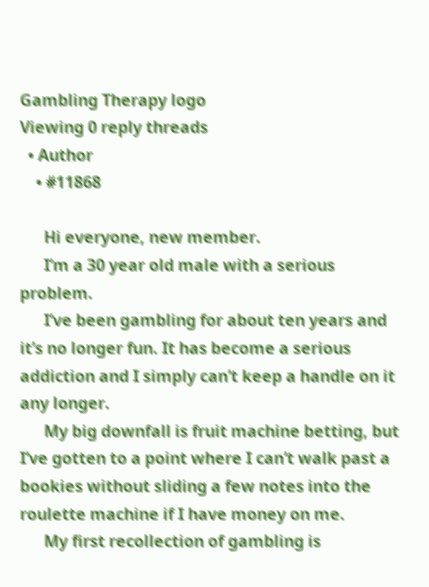Gambling Therapy logo
Viewing 0 reply threads
  • Author
    • #11868

      Hi everyone, new member.
      I’m a 30 year old male with a serious problem.
      I’ve been gambling for about ten years and it’s no longer fun. It has become a serious addiction and I simply can’t keep a handle on it any longer.
      My big downfall is fruit machine betting, but I’ve gotten to a point where I can’t walk past a bookies without sliding a few notes into the roulette machine if I have money on me.
      My first recollection of gambling is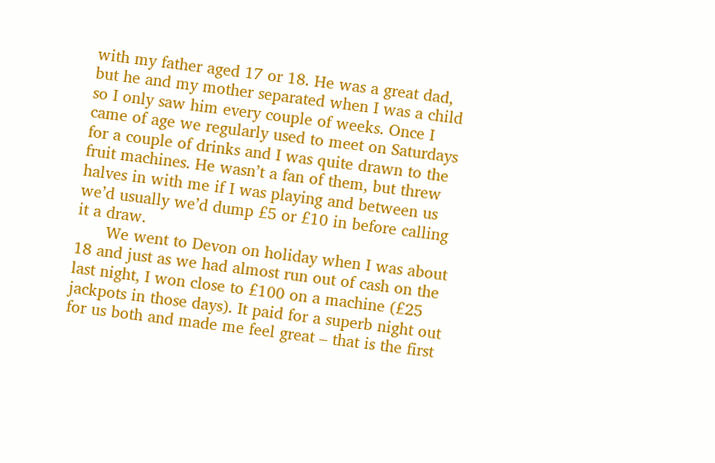with my father aged 17 or 18. He was a great dad, but he and my mother separated when I was a child so I only saw him every couple of weeks. Once I came of age we regularly used to meet on Saturdays for a couple of drinks and I was quite drawn to the fruit machines. He wasn’t a fan of them, but threw halves in with me if I was playing and between us we’d usually we’d dump £5 or £10 in before calling it a draw.
      We went to Devon on holiday when I was about 18 and just as we had almost run out of cash on the last night, I won close to £100 on a machine (£25 jackpots in those days). It paid for a superb night out for us both and made me feel great – that is the first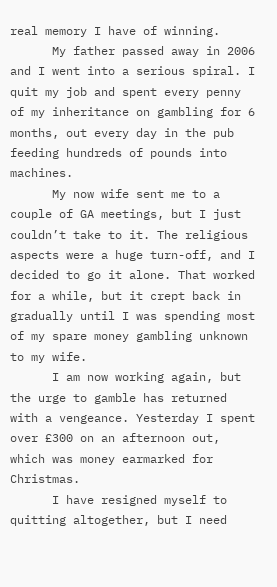real memory I have of winning.
      My father passed away in 2006 and I went into a serious spiral. I quit my job and spent every penny of my inheritance on gambling for 6 months, out every day in the pub feeding hundreds of pounds into machines.
      My now wife sent me to a couple of GA meetings, but I just couldn’t take to it. The religious aspects were a huge turn-off, and I decided to go it alone. That worked for a while, but it crept back in gradually until I was spending most of my spare money gambling unknown to my wife.
      I am now working again, but the urge to gamble has returned with a vengeance. Yesterday I spent over £300 on an afternoon out, which was money earmarked for Christmas.
      I have resigned myself to quitting altogether, but I need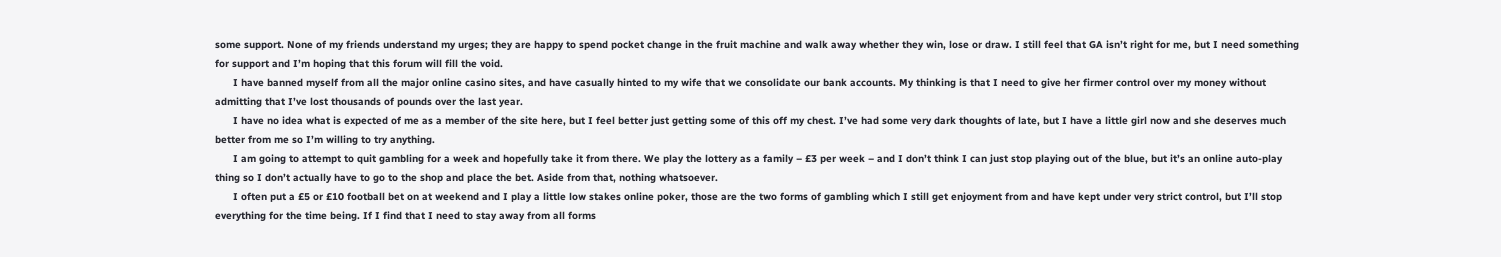some support. None of my friends understand my urges; they are happy to spend pocket change in the fruit machine and walk away whether they win, lose or draw. I still feel that GA isn’t right for me, but I need something for support and I’m hoping that this forum will fill the void.
      I have banned myself from all the major online casino sites, and have casually hinted to my wife that we consolidate our bank accounts. My thinking is that I need to give her firmer control over my money without admitting that I’ve lost thousands of pounds over the last year.
      I have no idea what is expected of me as a member of the site here, but I feel better just getting some of this off my chest. I’ve had some very dark thoughts of late, but I have a little girl now and she deserves much better from me so I’m willing to try anything.
      I am going to attempt to quit gambling for a week and hopefully take it from there. We play the lottery as a family – £3 per week – and I don’t think I can just stop playing out of the blue, but it’s an online auto-play thing so I don’t actually have to go to the shop and place the bet. Aside from that, nothing whatsoever.
      I often put a £5 or £10 football bet on at weekend and I play a little low stakes online poker, those are the two forms of gambling which I still get enjoyment from and have kept under very strict control, but I’ll stop everything for the time being. If I find that I need to stay away from all forms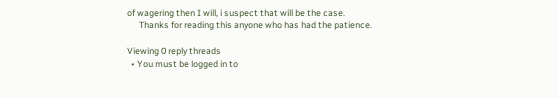of wagering then I will, i suspect that will be the case.
      Thanks for reading this anyone who has had the patience.

Viewing 0 reply threads
  • You must be logged in to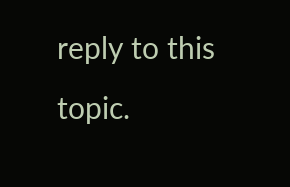reply to this topic.